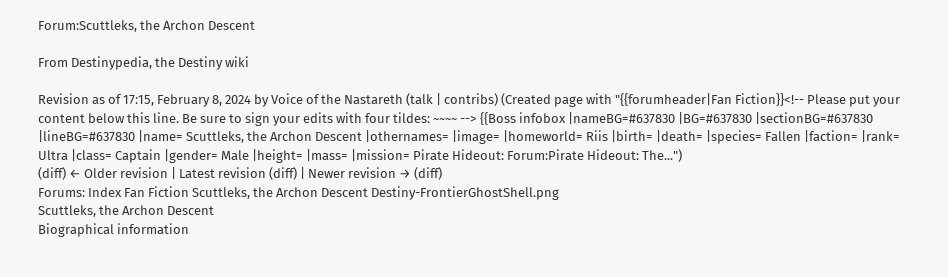Forum:Scuttleks, the Archon Descent

From Destinypedia, the Destiny wiki

Revision as of 17:15, February 8, 2024 by Voice of the Nastareth (talk | contribs) (Created page with "{{forumheader|Fan Fiction}}<!-- Please put your content below this line. Be sure to sign your edits with four tildes: ~~~~ --> {{Boss infobox |nameBG=#637830 |BG=#637830 |sectionBG=#637830 |lineBG=#637830 |name= Scuttleks, the Archon Descent |othernames= |image= |homeworld= Riis |birth= |death= |species= Fallen |faction= |rank= Ultra |class= Captain |gender= Male |height= |mass= |mission= Pirate Hideout: Forum:Pirate Hideout: The...")
(diff) ← Older revision | Latest revision (diff) | Newer revision → (diff)
Forums: Index Fan Fiction Scuttleks, the Archon Descent Destiny-FrontierGhostShell.png
Scuttleks, the Archon Descent
Biographical information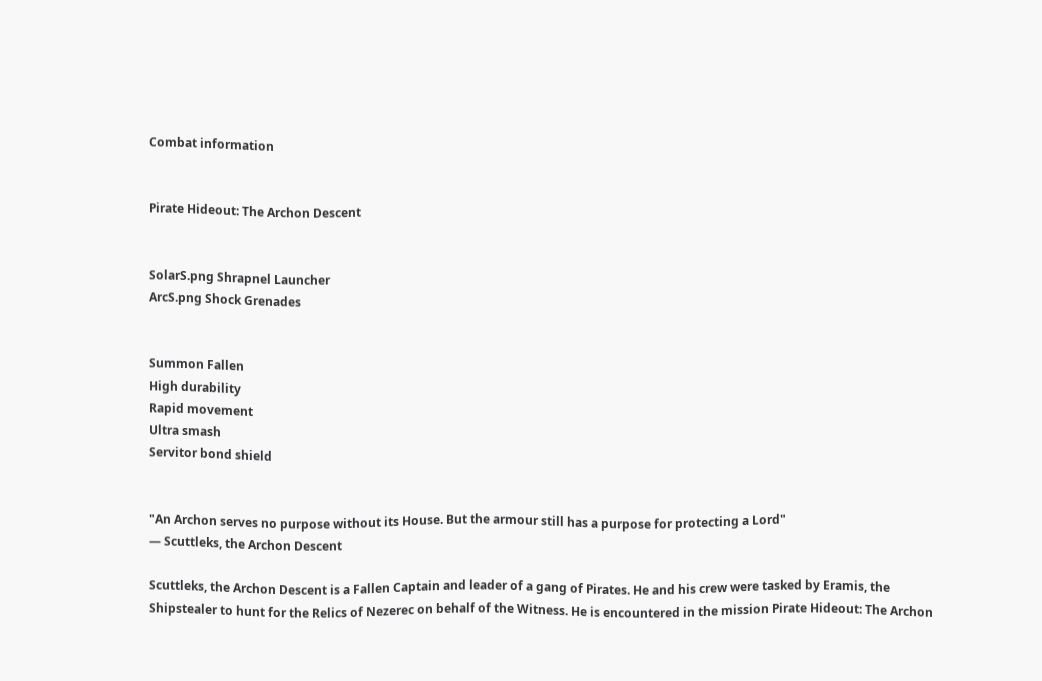Combat information


Pirate Hideout: The Archon Descent


SolarS.png Shrapnel Launcher
ArcS.png Shock Grenades


Summon Fallen
High durability
Rapid movement
Ultra smash
Servitor bond shield


"An Archon serves no purpose without its House. But the armour still has a purpose for protecting a Lord"
— Scuttleks, the Archon Descent

Scuttleks, the Archon Descent is a Fallen Captain and leader of a gang of Pirates. He and his crew were tasked by Eramis, the Shipstealer to hunt for the Relics of Nezerec on behalf of the Witness. He is encountered in the mission Pirate Hideout: The Archon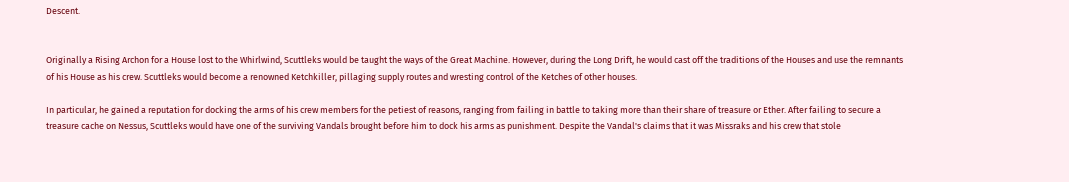Descent.


Originally a Rising Archon for a House lost to the Whirlwind, Scuttleks would be taught the ways of the Great Machine. However, during the Long Drift, he would cast off the traditions of the Houses and use the remnants of his House as his crew. Scuttleks would become a renowned Ketchkiller, pillaging supply routes and wresting control of the Ketches of other houses.

In particular, he gained a reputation for docking the arms of his crew members for the petiest of reasons, ranging from failing in battle to taking more than their share of treasure or Ether. After failing to secure a treasure cache on Nessus, Scuttleks would have one of the surviving Vandals brought before him to dock his arms as punishment. Despite the Vandal's claims that it was Missraks and his crew that stole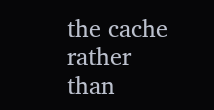the cache rather than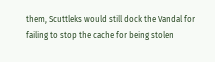them, Scuttleks would still dock the Vandal for failing to stop the cache for being stolen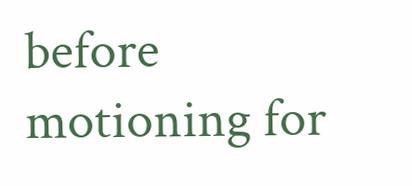before motioning for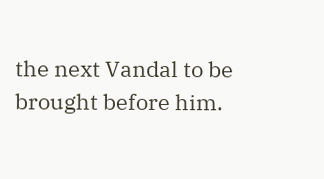the next Vandal to be brought before him.